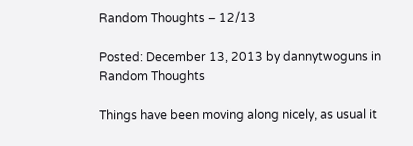Random Thoughts – 12/13

Posted: December 13, 2013 by dannytwoguns in Random Thoughts

Things have been moving along nicely, as usual it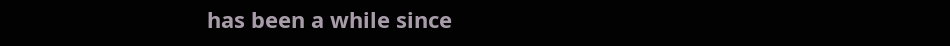has been a while since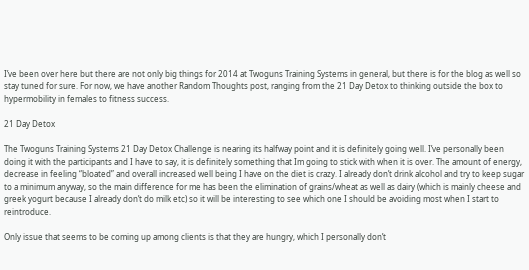I’ve been over here but there are not only big things for 2014 at Twoguns Training Systems in general, but there is for the blog as well so stay tuned for sure. For now, we have another Random Thoughts post, ranging from the 21 Day Detox to thinking outside the box to hypermobility in females to fitness success.

21 Day Detox

The Twoguns Training Systems 21 Day Detox Challenge is nearing its halfway point and it is definitely going well. I’ve personally been doing it with the participants and I have to say, it is definitely something that Im going to stick with when it is over. The amount of energy, decrease in feeling “bloated” and overall increased well being I have on the diet is crazy. I already don’t drink alcohol and try to keep sugar to a minimum anyway, so the main difference for me has been the elimination of grains/wheat as well as dairy (which is mainly cheese and greek yogurt because I already don’t do milk etc) so it will be interesting to see which one I should be avoiding most when I start to reintroduce.

Only issue that seems to be coming up among clients is that they are hungry, which I personally don’t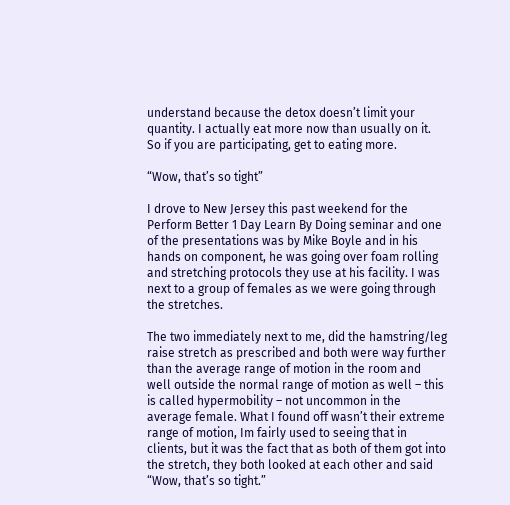understand because the detox doesn’t limit your quantity. I actually eat more now than usually on it. So if you are participating, get to eating more.

“Wow, that’s so tight”

I drove to New Jersey this past weekend for the Perform Better 1 Day Learn By Doing seminar and one of the presentations was by Mike Boyle and in his hands on component, he was going over foam rolling and stretching protocols they use at his facility. I was next to a group of females as we were going through the stretches.

The two immediately next to me, did the hamstring/leg raise stretch as prescribed and both were way further than the average range of motion in the room and well outside the normal range of motion as well – this is called hypermobility – not uncommon in the average female. What I found off wasn’t their extreme range of motion, Im fairly used to seeing that in clients, but it was the fact that as both of them got into the stretch, they both looked at each other and said “Wow, that’s so tight.”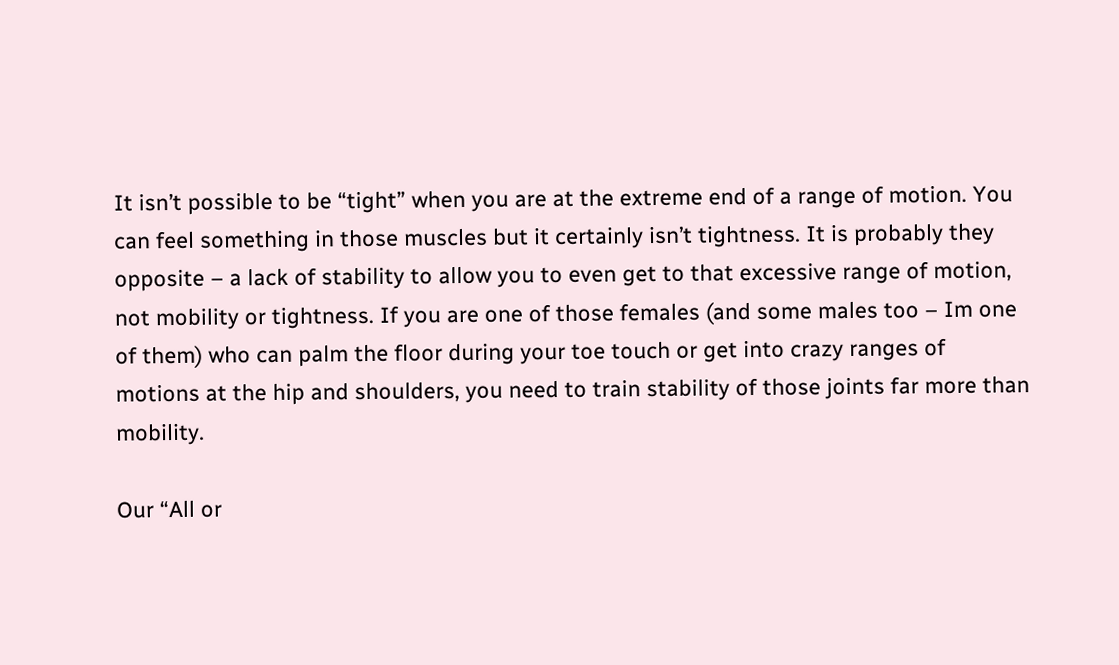It isn’t possible to be “tight” when you are at the extreme end of a range of motion. You can feel something in those muscles but it certainly isn’t tightness. It is probably they opposite – a lack of stability to allow you to even get to that excessive range of motion, not mobility or tightness. If you are one of those females (and some males too – Im one of them) who can palm the floor during your toe touch or get into crazy ranges of motions at the hip and shoulders, you need to train stability of those joints far more than mobility.

Our “All or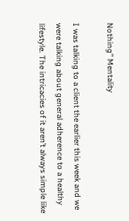Nothing” Mentality

I was talking to a client the earlier this week and we were talking about general adherence to a healthy lifestyle. The intricacies of it aren’t always simple like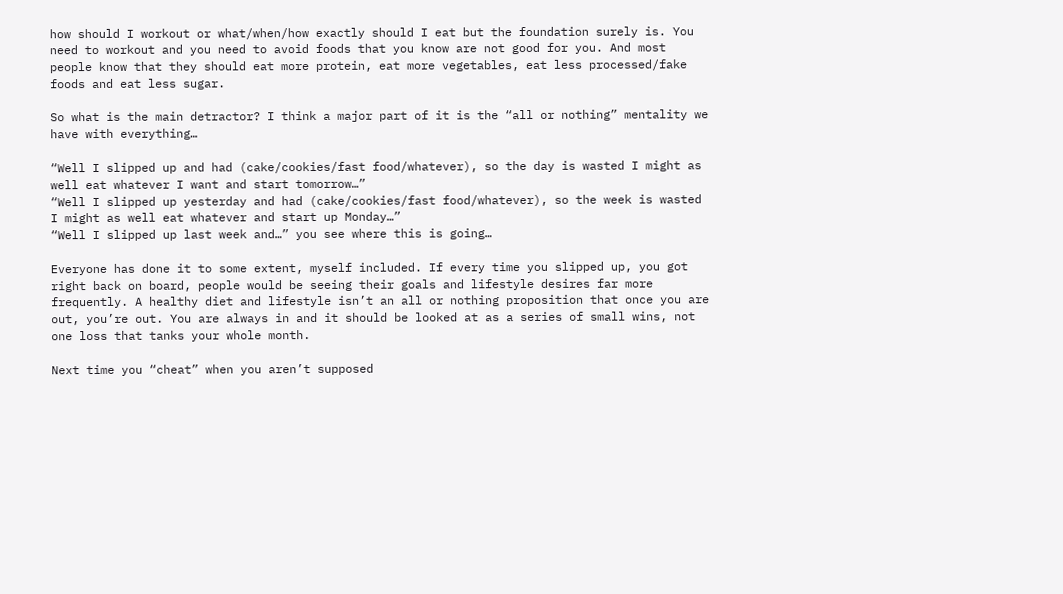how should I workout or what/when/how exactly should I eat but the foundation surely is. You need to workout and you need to avoid foods that you know are not good for you. And most people know that they should eat more protein, eat more vegetables, eat less processed/fake foods and eat less sugar.

So what is the main detractor? I think a major part of it is the “all or nothing” mentality we have with everything…

“Well I slipped up and had (cake/cookies/fast food/whatever), so the day is wasted I might as well eat whatever I want and start tomorrow…”
“Well I slipped up yesterday and had (cake/cookies/fast food/whatever), so the week is wasted I might as well eat whatever and start up Monday…”
“Well I slipped up last week and…” you see where this is going…

Everyone has done it to some extent, myself included. If every time you slipped up, you got right back on board, people would be seeing their goals and lifestyle desires far more frequently. A healthy diet and lifestyle isn’t an all or nothing proposition that once you are out, you’re out. You are always in and it should be looked at as a series of small wins, not one loss that tanks your whole month.

Next time you “cheat” when you aren’t supposed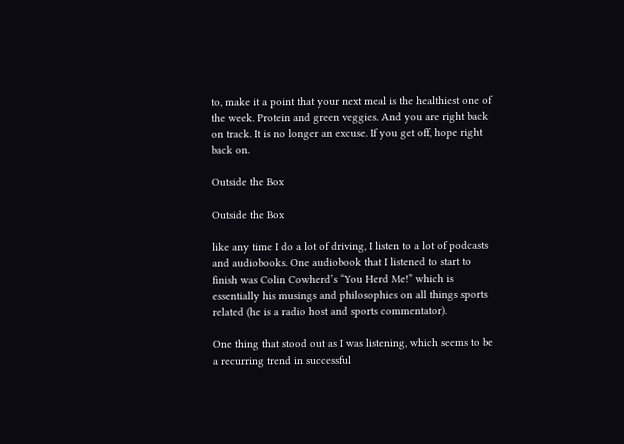to, make it a point that your next meal is the healthiest one of the week. Protein and green veggies. And you are right back on track. It is no longer an excuse. If you get off, hope right back on.

Outside the Box

Outside the Box

like any time I do a lot of driving, I listen to a lot of podcasts and audiobooks. One audiobook that I listened to start to finish was Colin Cowherd’s “You Herd Me!” which is essentially his musings and philosophies on all things sports related (he is a radio host and sports commentator).

One thing that stood out as I was listening, which seems to be a recurring trend in successful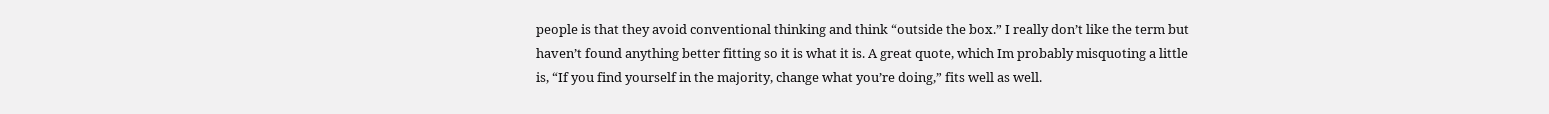people is that they avoid conventional thinking and think “outside the box.” I really don’t like the term but haven’t found anything better fitting so it is what it is. A great quote, which Im probably misquoting a little is, “If you find yourself in the majority, change what you’re doing,” fits well as well.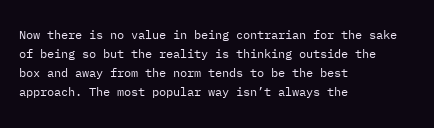Now there is no value in being contrarian for the sake of being so but the reality is thinking outside the box and away from the norm tends to be the best approach. The most popular way isn’t always the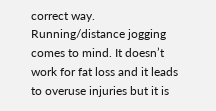correct way. Running/distance jogging comes to mind. It doesn’t work for fat loss and it leads to overuse injuries but it is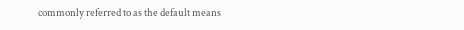commonly referred to as the default means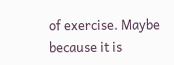of exercise. Maybe because it is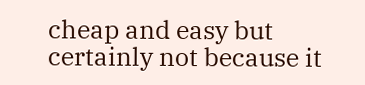cheap and easy but certainly not because it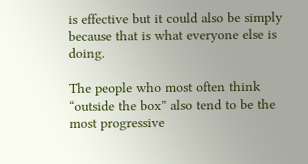is effective but it could also be simply because that is what everyone else is doing.

The people who most often think “outside the box” also tend to be the most progressive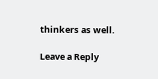thinkers as well.

Leave a Reply